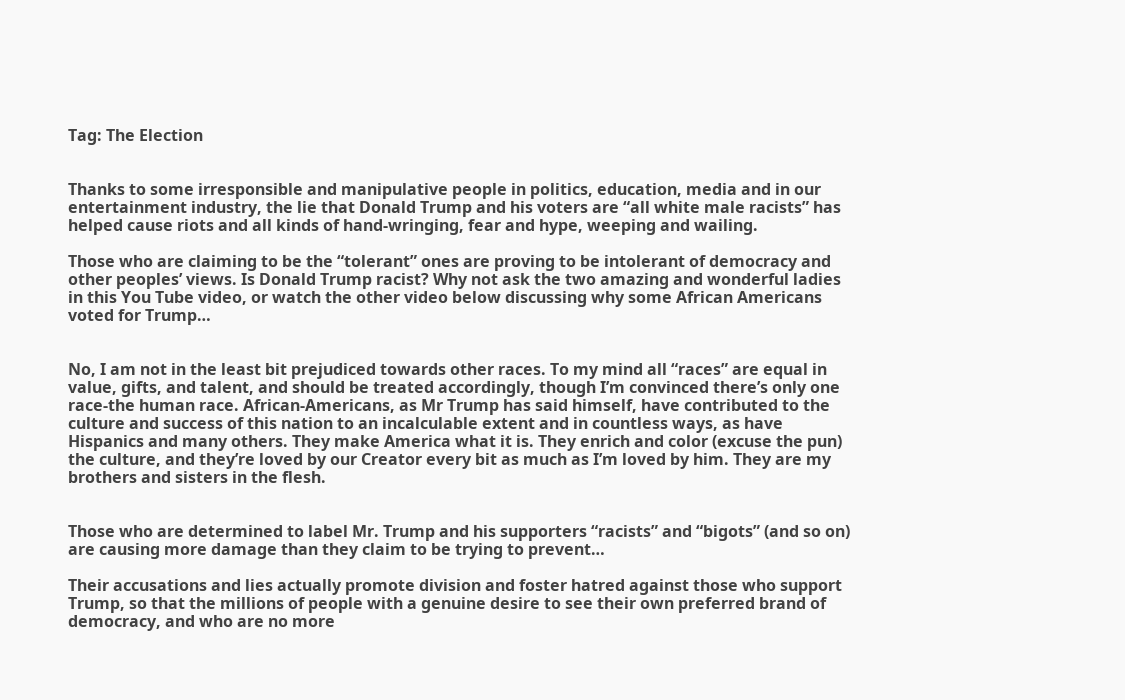Tag: The Election


Thanks to some irresponsible and manipulative people in politics, education, media and in our entertainment industry, the lie that Donald Trump and his voters are “all white male racists” has helped cause riots and all kinds of hand-wringing, fear and hype, weeping and wailing.

Those who are claiming to be the “tolerant” ones are proving to be intolerant of democracy and other peoples’ views. Is Donald Trump racist? Why not ask the two amazing and wonderful ladies in this You Tube video, or watch the other video below discussing why some African Americans voted for Trump…


No, I am not in the least bit prejudiced towards other races. To my mind all “races” are equal in value, gifts, and talent, and should be treated accordingly, though I’m convinced there’s only one race-the human race. African-Americans, as Mr Trump has said himself, have contributed to the culture and success of this nation to an incalculable extent and in countless ways, as have Hispanics and many others. They make America what it is. They enrich and color (excuse the pun) the culture, and they’re loved by our Creator every bit as much as I’m loved by him. They are my brothers and sisters in the flesh.


Those who are determined to label Mr. Trump and his supporters “racists” and “bigots” (and so on) are causing more damage than they claim to be trying to prevent…

Their accusations and lies actually promote division and foster hatred against those who support Trump, so that the millions of people with a genuine desire to see their own preferred brand of democracy, and who are no more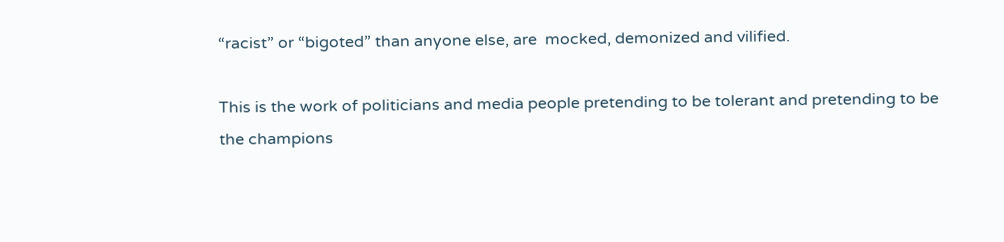“racist” or “bigoted” than anyone else, are  mocked, demonized and vilified.

This is the work of politicians and media people pretending to be tolerant and pretending to be the champions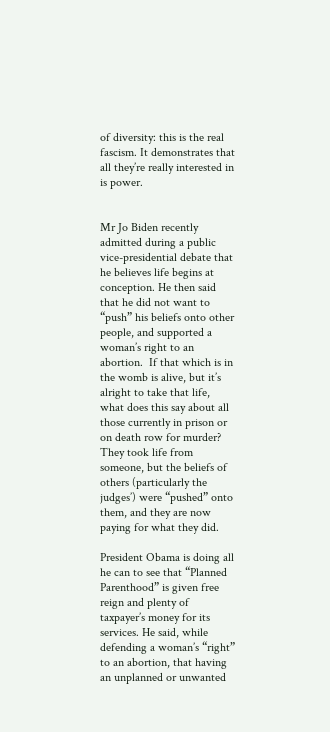of diversity: this is the real fascism. It demonstrates that all they’re really interested in is power.


Mr Jo Biden recently admitted during a public vice-presidential debate that he believes life begins at conception. He then said that he did not want to “push” his beliefs onto other people, and supported a woman’s right to an abortion.  If that which is in the womb is alive, but it’s alright to take that life, what does this say about all those currently in prison or on death row for murder? They took life from someone, but the beliefs of others (particularly the judges’) were “pushed” onto them, and they are now paying for what they did.

President Obama is doing all he can to see that “Planned Parenthood” is given free reign and plenty of taxpayer’s money for its services. He said, while defending a woman’s “right” to an abortion, that having an unplanned or unwanted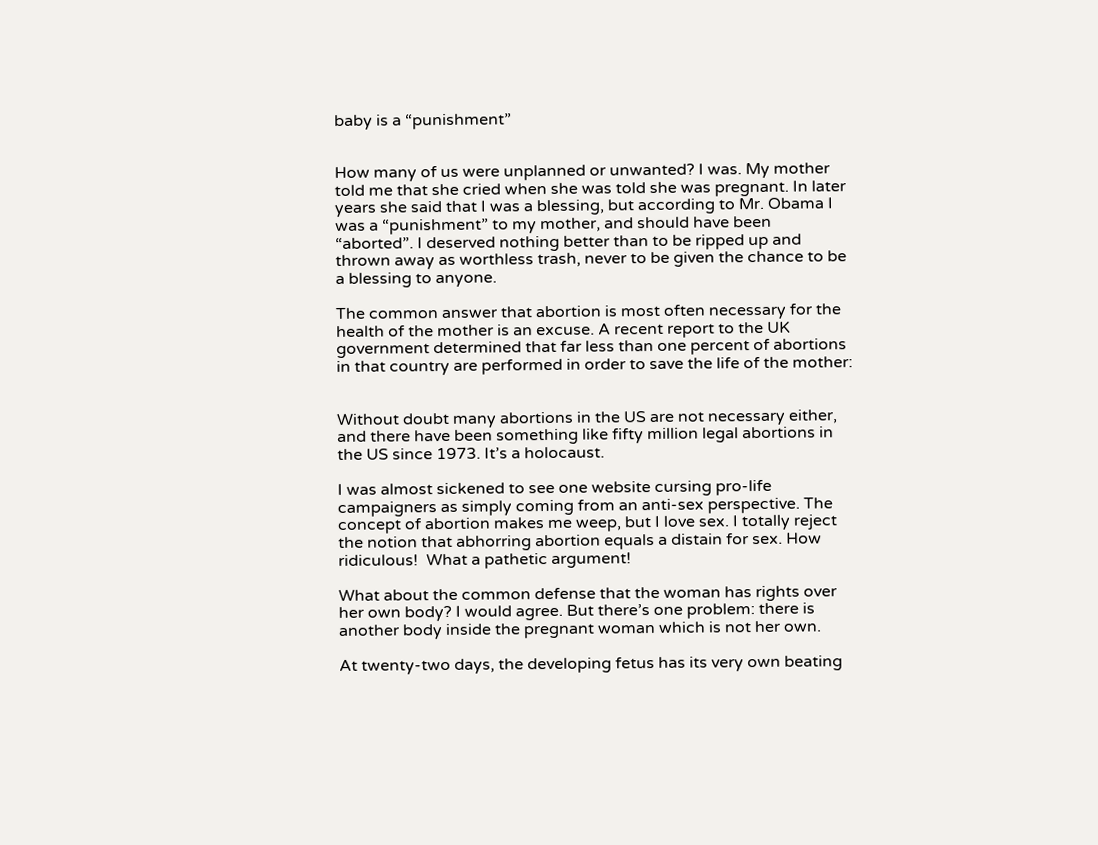baby is a “punishment”


How many of us were unplanned or unwanted? I was. My mother told me that she cried when she was told she was pregnant. In later years she said that I was a blessing, but according to Mr. Obama I was a “punishment” to my mother, and should have been “aborted”. I deserved nothing better than to be ripped up and thrown away as worthless trash, never to be given the chance to be a blessing to anyone.

The common answer that abortion is most often necessary for the health of the mother is an excuse. A recent report to the UK government determined that far less than one percent of abortions in that country are performed in order to save the life of the mother:


Without doubt many abortions in the US are not necessary either, and there have been something like fifty million legal abortions in the US since 1973. It’s a holocaust.

I was almost sickened to see one website cursing pro-life campaigners as simply coming from an anti-sex perspective. The concept of abortion makes me weep, but I love sex. I totally reject the notion that abhorring abortion equals a distain for sex. How ridiculous!  What a pathetic argument!

What about the common defense that the woman has rights over her own body? I would agree. But there’s one problem: there is another body inside the pregnant woman which is not her own.

At twenty-two days, the developing fetus has its very own beating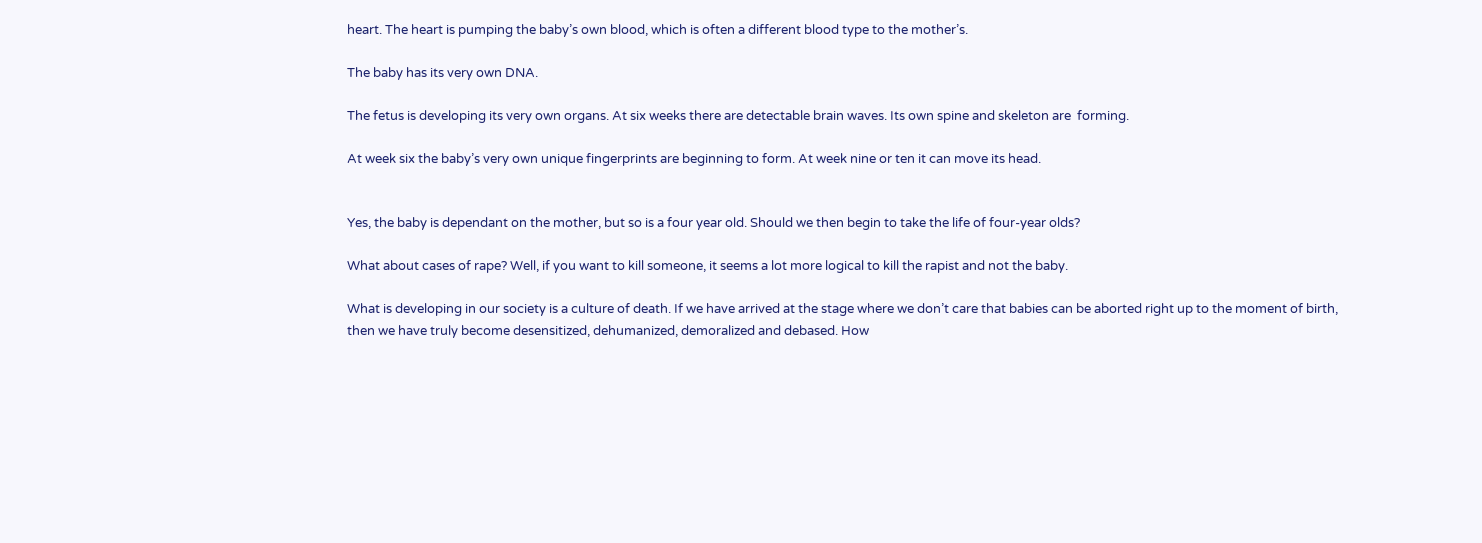heart. The heart is pumping the baby’s own blood, which is often a different blood type to the mother’s.

The baby has its very own DNA.

The fetus is developing its very own organs. At six weeks there are detectable brain waves. Its own spine and skeleton are  forming.

At week six the baby’s very own unique fingerprints are beginning to form. At week nine or ten it can move its head.


Yes, the baby is dependant on the mother, but so is a four year old. Should we then begin to take the life of four-year olds?

What about cases of rape? Well, if you want to kill someone, it seems a lot more logical to kill the rapist and not the baby.

What is developing in our society is a culture of death. If we have arrived at the stage where we don’t care that babies can be aborted right up to the moment of birth, then we have truly become desensitized, dehumanized, demoralized and debased. How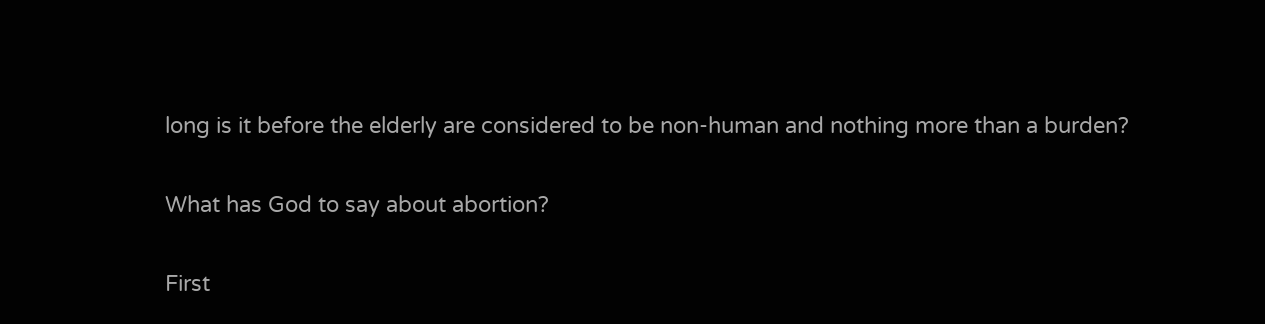long is it before the elderly are considered to be non-human and nothing more than a burden?

What has God to say about abortion?

First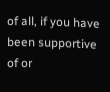of all, if you have been supportive of or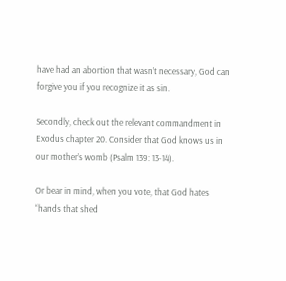have had an abortion that wasn’t necessary, God can forgive you if you recognize it as sin.

Secondly, check out the relevant commandment in Exodus chapter 20. Consider that God knows us in our mother’s womb (Psalm 139: 13-14).

Or bear in mind, when you vote, that God hates “hands that shed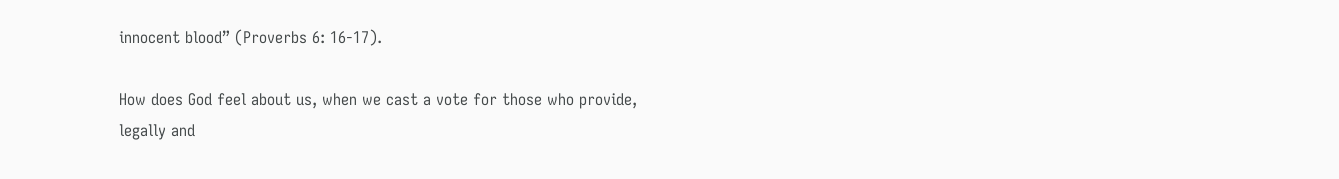innocent blood” (Proverbs 6: 16-17).

How does God feel about us, when we cast a vote for those who provide, legally and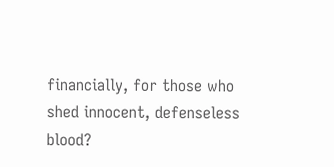financially, for those who shed innocent, defenseless blood?